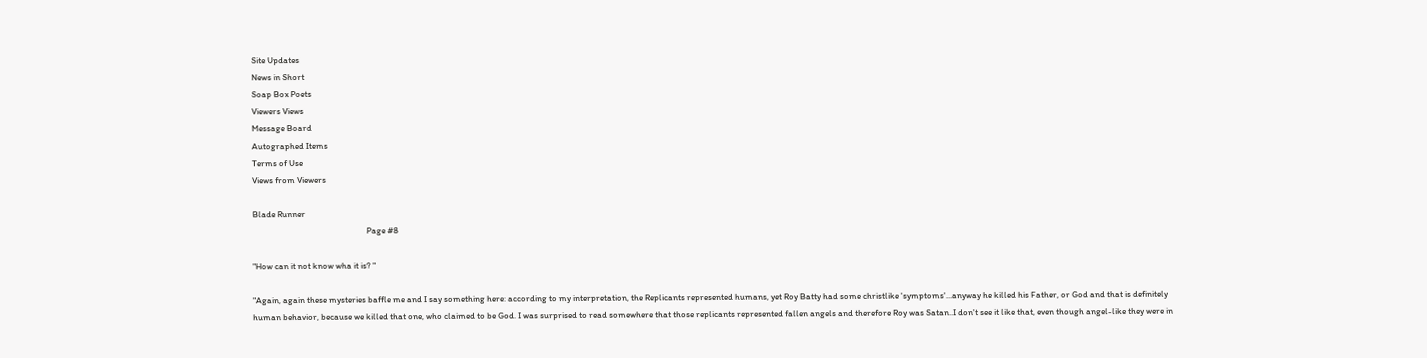Site Updates
News in Short
Soap Box Poets
Viewers Views
Message Board
Autographed Items
Terms of Use
Views from Viewers

Blade Runner
                                                         Page #8

"How can it not know wha it is? "

"Again, again these mysteries baffle me and I say something here: according to my interpretation, the Replicants represented humans, yet Roy Batty had some christlike 'symptoms'...anyway he killed his Father, or God and that is definitely human behavior, because we killed that one, who claimed to be God. I was surprised to read somewhere that those replicants represented fallen angels and therefore Roy was Satan..I don't see it like that, even though angel-like they were in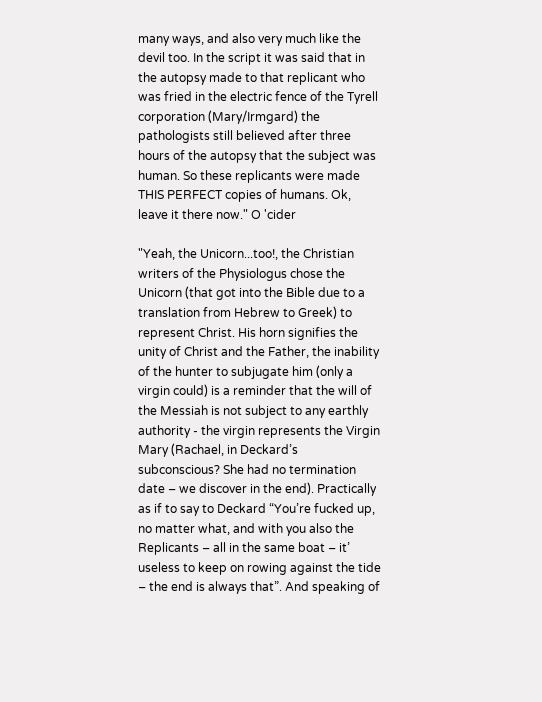many ways, and also very much like the devil too. In the script it was said that in the autopsy made to that replicant who was fried in the electric fence of the Tyrell corporation (Mary/Irmgard) the pathologists still believed after three hours of the autopsy that the subject was human. So these replicants were made THIS PERFECT copies of humans. Ok, leave it there now." O 'cider

"Yeah, the Unicorn...too!, the Christian writers of the Physiologus chose the Unicorn (that got into the Bible due to a translation from Hebrew to Greek) to represent Christ. His horn signifies the unity of Christ and the Father, the inability of the hunter to subjugate him (only a virgin could) is a reminder that the will of the Messiah is not subject to any earthly authority - the virgin represents the Virgin Mary (Rachael, in Deckard’s subconscious? She had no termination date – we discover in the end). Practically as if to say to Deckard “You’re fucked up, no matter what, and with you also the Replicants – all in the same boat – it’ useless to keep on rowing against the tide – the end is always that”. And speaking of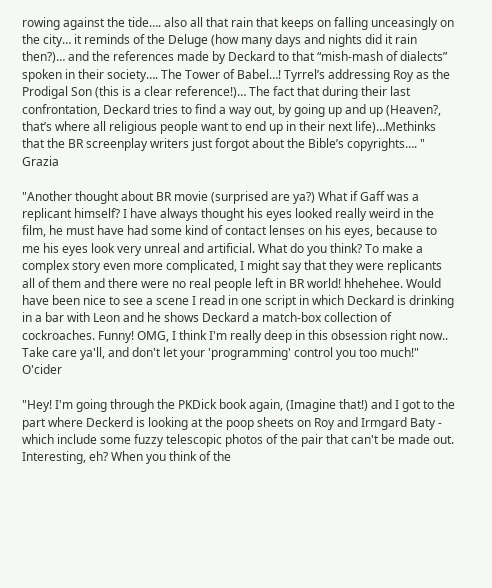rowing against the tide…. also all that rain that keeps on falling unceasingly on the city… it reminds of the Deluge (how many days and nights did it rain then?)… and the references made by Deckard to that “mish-mash of dialects” spoken in their society…. The Tower of Babel…! Tyrrel’s addressing Roy as the Prodigal Son (this is a clear reference!)… The fact that during their last confrontation, Deckard tries to find a way out, by going up and up (Heaven?, that’s where all religious people want to end up in their next life)…Methinks that the BR screenplay writers just forgot about the Bible’s copyrights…. " Grazia

"Another thought about BR movie (surprised are ya?) What if Gaff was a replicant himself? I have always thought his eyes looked really weird in the film, he must have had some kind of contact lenses on his eyes, because to me his eyes look very unreal and artificial. What do you think? To make a complex story even more complicated, I might say that they were replicants all of them and there were no real people left in BR world! hhehehee. Would have been nice to see a scene I read in one script in which Deckard is drinking in a bar with Leon and he shows Deckard a match-box collection of cockroaches. Funny! OMG, I think I'm really deep in this obsession right now.. Take care ya'll, and don't let your 'programming' control you too much!" O'cider

"Hey! I'm going through the PKDick book again, (Imagine that!) and I got to the part where Deckerd is looking at the poop sheets on Roy and Irmgard Baty - which include some fuzzy telescopic photos of the pair that can't be made out. Interesting, eh? When you think of the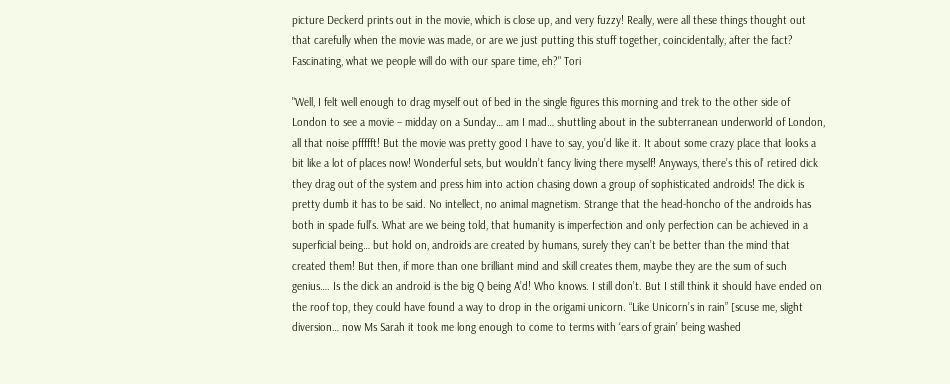picture Deckerd prints out in the movie, which is close up, and very fuzzy! Really, were all these things thought out that carefully when the movie was made, or are we just putting this stuff together, coincidentally, after the fact? Fascinating, what we people will do with our spare time, eh?" Tori

"Well, I felt well enough to drag myself out of bed in the single figures this morning and trek to the other side of London to see a movie – midday on a Sunday… am I mad… shuttling about in the subterranean underworld of London, all that noise pffffft! But the movie was pretty good I have to say, you’d like it. It about some crazy place that looks a bit like a lot of places now! Wonderful sets, but wouldn’t fancy living there myself! Anyways, there’s this ol’ retired dick they drag out of the system and press him into action chasing down a group of sophisticated androids! The dick is pretty dumb it has to be said. No intellect, no animal magnetism. Strange that the head-honcho of the androids has both in spade full’s. What are we being told, that humanity is imperfection and only perfection can be achieved in a superficial being… but hold on, androids are created by humans, surely they can’t be better than the mind that created them! But then, if more than one brilliant mind and skill creates them, maybe they are the sum of such genius…. Is the dick an android is the big Q being A’d! Who knows. I still don’t. But I still think it should have ended on the roof top, they could have found a way to drop in the origami unicorn. “Like Unicorn’s in rain” [scuse me, slight diversion… now Ms Sarah it took me long enough to come to terms with ‘ears of grain’ being washed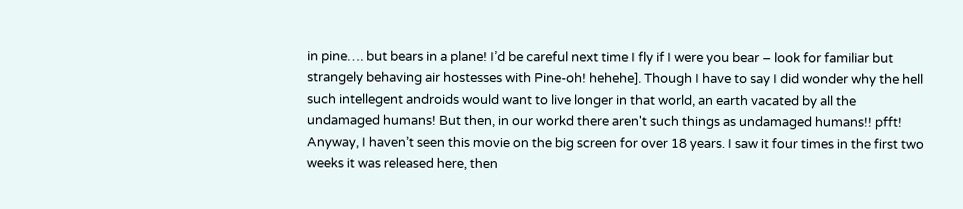in pine…. but bears in a plane! I’d be careful next time I fly if I were you bear – look for familiar but strangely behaving air hostesses with Pine-oh! hehehe]. Though I have to say I did wonder why the hell such intellegent androids would want to live longer in that world, an earth vacated by all the undamaged humans! But then, in our workd there aren't such things as undamaged humans!! pfft! Anyway, I haven’t seen this movie on the big screen for over 18 years. I saw it four times in the first two weeks it was released here, then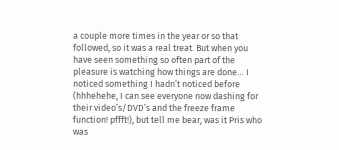a couple more times in the year or so that followed, so it was a real treat. But when you have seen something so often part of the pleasure is watching how things are done… I noticed something I hadn’t noticed before (hhhehehe, I can see everyone now dashing for their video’s/DVD’s and the freeze frame function! pffft!), but tell me bear, was it Pris who was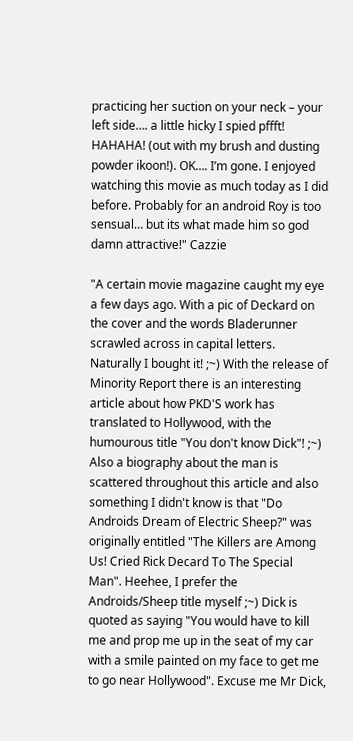practicing her suction on your neck – your left side…. a little hicky I spied pffft! HAHAHA! (out with my brush and dusting powder ikoon!). OK…. I’m gone. I enjoyed watching this movie as much today as I did before. Probably for an android Roy is too sensual… but its what made him so god damn attractive!" Cazzie

"A certain movie magazine caught my eye a few days ago. With a pic of Deckard on the cover and the words Bladerunner scrawled across in capital letters. Naturally I bought it! ;~) With the release of Minority Report there is an interesting article about how PKD'S work has translated to Hollywood, with the humourous title "You don't know Dick"! ;~) Also a biography about the man is scattered throughout this article and also something I didn't know is that "Do Androids Dream of Electric Sheep?" was originally entitled "The Killers are Among Us! Cried Rick Decard To The Special Man". Heehee, I prefer the Androids/Sheep title myself ;~) Dick is quoted as saying "You would have to kill me and prop me up in the seat of my car with a smile painted on my face to get me to go near Hollywood". Excuse me Mr Dick,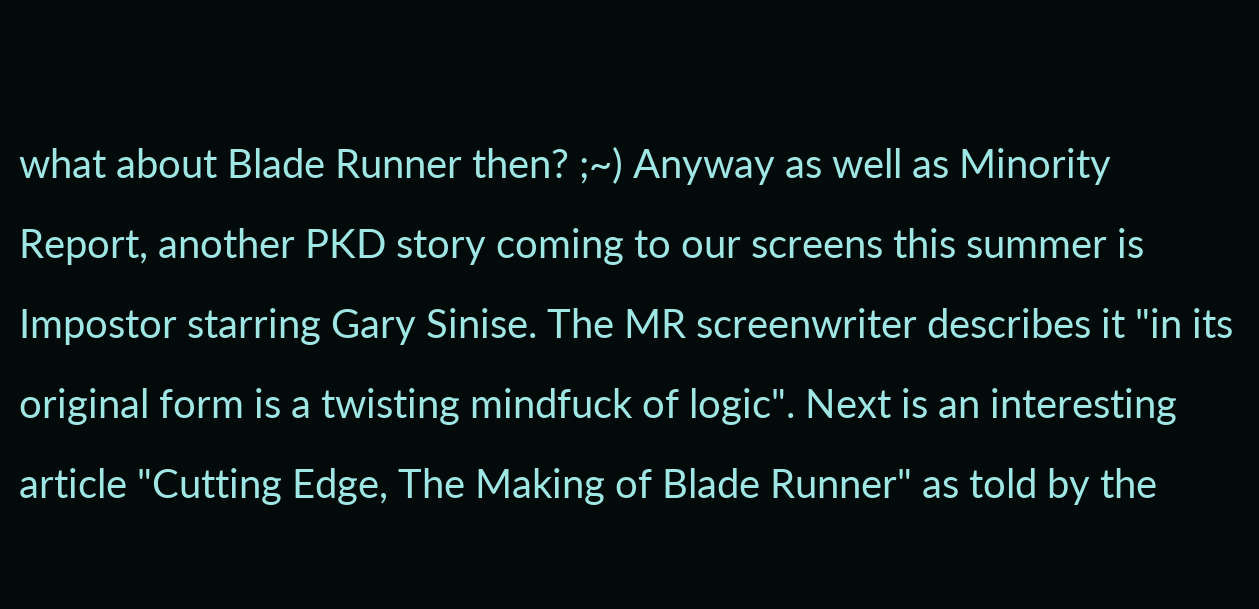what about Blade Runner then? ;~) Anyway as well as Minority Report, another PKD story coming to our screens this summer is Impostor starring Gary Sinise. The MR screenwriter describes it "in its original form is a twisting mindfuck of logic". Next is an interesting article "Cutting Edge, The Making of Blade Runner" as told by the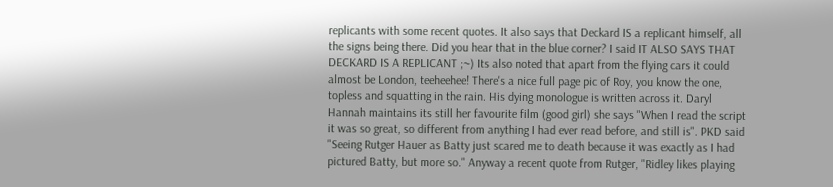replicants with some recent quotes. It also says that Deckard IS a replicant himself, all the signs being there. Did you hear that in the blue corner? I said IT ALSO SAYS THAT DECKARD IS A REPLICANT ;~) Its also noted that apart from the flying cars it could almost be London, teeheehee! There's a nice full page pic of Roy, you know the one, topless and squatting in the rain. His dying monologue is written across it. Daryl Hannah maintains its still her favourite film (good girl) she says "When I read the script it was so great, so different from anything I had ever read before, and still is". PKD said "Seeing Rutger Hauer as Batty just scared me to death because it was exactly as I had pictured Batty, but more so." Anyway a recent quote from Rutger, "Ridley likes playing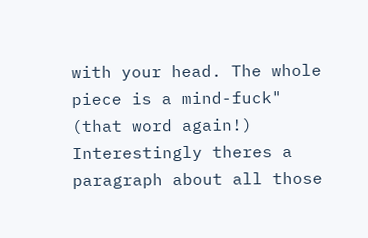with your head. The whole piece is a mind-fuck" (that word again!) Interestingly theres a paragraph about all those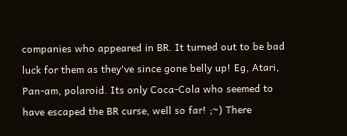companies who appeared in BR. It turned out to be bad luck for them as they've since gone belly up! Eg, Atari, Pan-am, polaroid. Its only Coca-Cola who seemed to have escaped the BR curse, well so far! ;~) There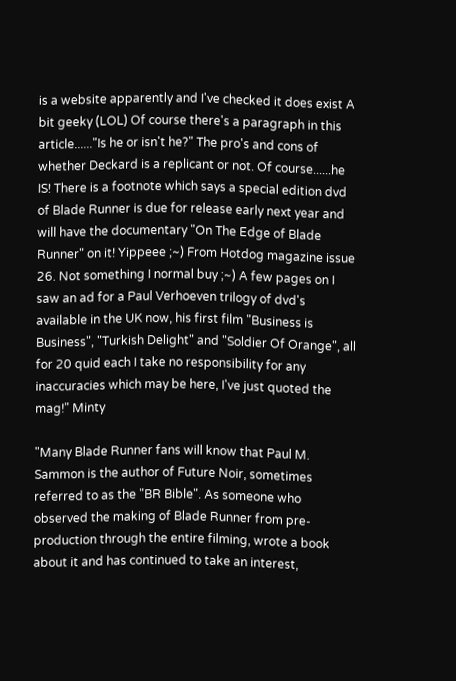is a website apparently and I've checked it does exist A bit geeky (LOL) Of course there's a paragraph in this article......"Is he or isn't he?" The pro's and cons of whether Deckard is a replicant or not. Of course......he IS! There is a footnote which says a special edition dvd of Blade Runner is due for release early next year and will have the documentary "On The Edge of Blade Runner" on it! Yippeee ;~) From Hotdog magazine issue 26. Not something I normal buy ;~) A few pages on I saw an ad for a Paul Verhoeven trilogy of dvd's available in the UK now, his first film "Business is Business", "Turkish Delight" and "Soldier Of Orange", all for 20 quid each I take no responsibility for any inaccuracies which may be here, I've just quoted the mag!" Minty

"Many Blade Runner fans will know that Paul M. Sammon is the author of Future Noir, sometimes referred to as the "BR Bible". As someone who observed the making of Blade Runner from pre-production through the entire filming, wrote a book about it and has continued to take an interest,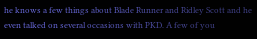he knows a few things about Blade Runner and Ridley Scott and he even talked on several occasions with PKD. A few of you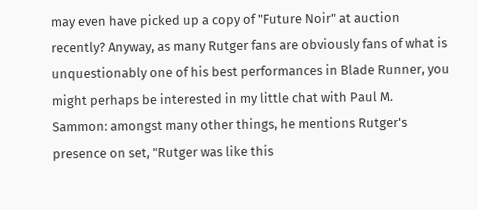may even have picked up a copy of "Future Noir" at auction recently? Anyway, as many Rutger fans are obviously fans of what is unquestionably one of his best performances in Blade Runner, you might perhaps be interested in my little chat with Paul M. Sammon: amongst many other things, he mentions Rutger's presence on set, "Rutger was like this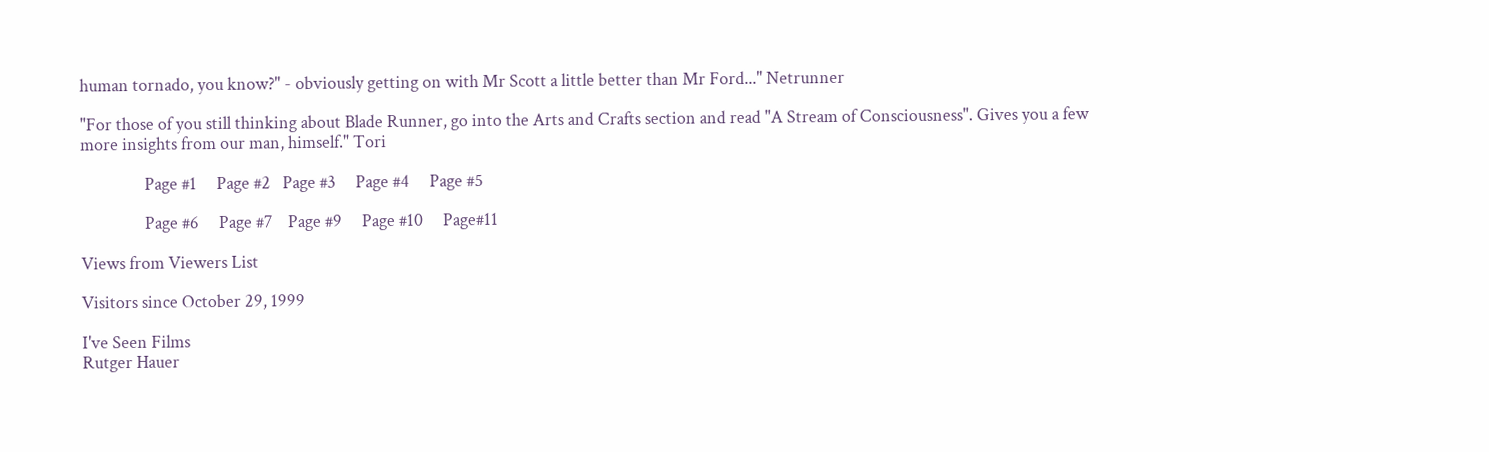human tornado, you know?" - obviously getting on with Mr Scott a little better than Mr Ford..." Netrunner

"For those of you still thinking about Blade Runner, go into the Arts and Crafts section and read "A Stream of Consciousness". Gives you a few more insights from our man, himself." Tori

                Page #1     Page #2   Page #3     Page #4     Page #5

                Page #6     Page #7    Page #9     Page #10     Page#11

Views from Viewers List

Visitors since October 29, 1999

I've Seen Films
Rutger Hauer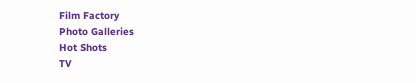Film Factory
Photo Galleries
Hot Shots
TV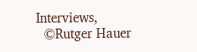Interviews,
  ©Rutger Hauer